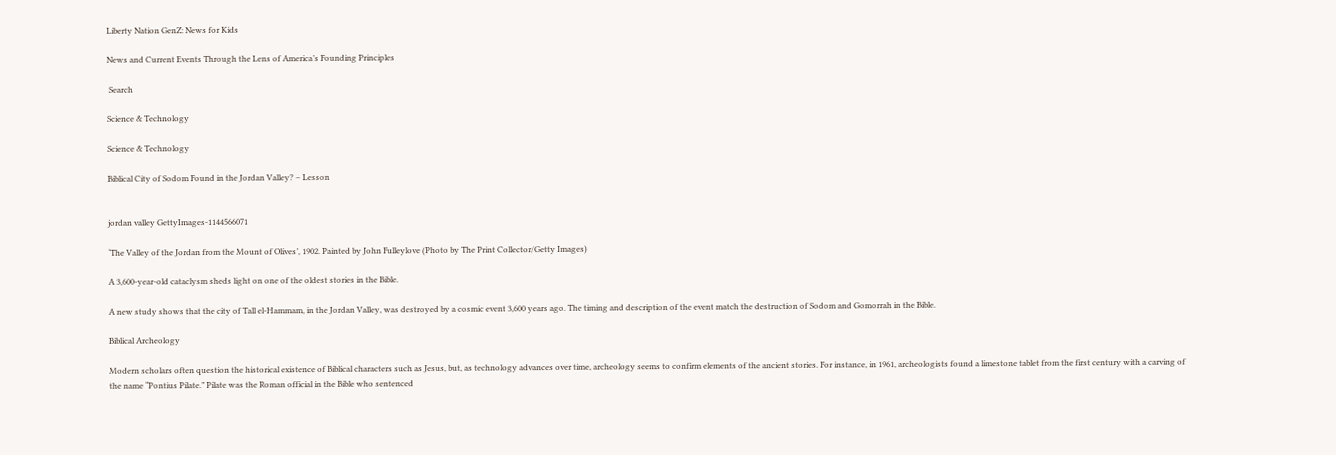Liberty Nation GenZ: News for Kids

News and Current Events Through the Lens of America’s Founding Principles

 Search

Science & Technology

Science & Technology

Biblical City of Sodom Found in the Jordan Valley? – Lesson


jordan valley GettyImages-1144566071

‘The Valley of the Jordan from the Mount of Olives’, 1902. Painted by John Fulleylove (Photo by The Print Collector/Getty Images)

A 3,600-year-old cataclysm sheds light on one of the oldest stories in the Bible.

A new study shows that the city of Tall el-Hammam, in the Jordan Valley, was destroyed by a cosmic event 3,600 years ago. The timing and description of the event match the destruction of Sodom and Gomorrah in the Bible.

Biblical Archeology

Modern scholars often question the historical existence of Biblical characters such as Jesus, but, as technology advances over time, archeology seems to confirm elements of the ancient stories. For instance, in 1961, archeologists found a limestone tablet from the first century with a carving of the name “Pontius Pilate.” Pilate was the Roman official in the Bible who sentenced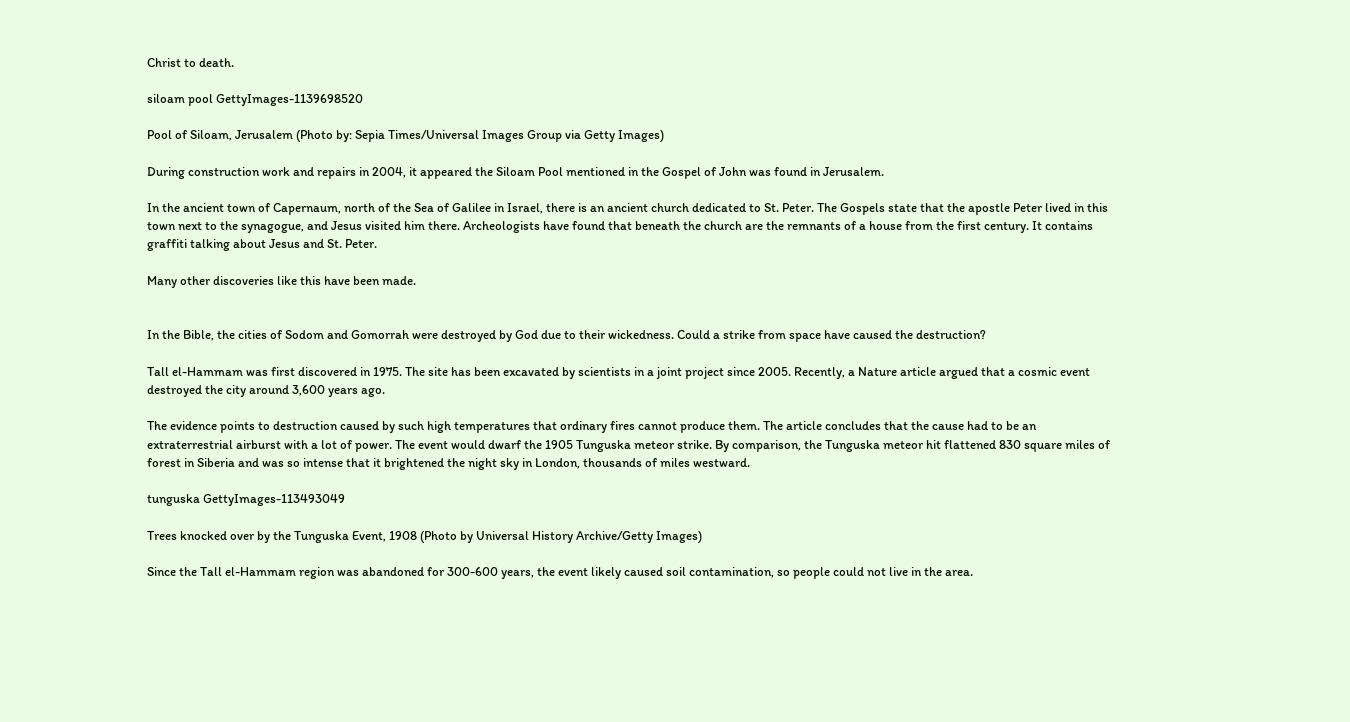Christ to death.

siloam pool GettyImages-1139698520

Pool of Siloam, Jerusalem (Photo by: Sepia Times/Universal Images Group via Getty Images)

During construction work and repairs in 2004, it appeared the Siloam Pool mentioned in the Gospel of John was found in Jerusalem.

In the ancient town of Capernaum, north of the Sea of Galilee in Israel, there is an ancient church dedicated to St. Peter. The Gospels state that the apostle Peter lived in this town next to the synagogue, and Jesus visited him there. Archeologists have found that beneath the church are the remnants of a house from the first century. It contains graffiti talking about Jesus and St. Peter.

Many other discoveries like this have been made.


In the Bible, the cities of Sodom and Gomorrah were destroyed by God due to their wickedness. Could a strike from space have caused the destruction?

Tall el-Hammam was first discovered in 1975. The site has been excavated by scientists in a joint project since 2005. Recently, a Nature article argued that a cosmic event destroyed the city around 3,600 years ago.

The evidence points to destruction caused by such high temperatures that ordinary fires cannot produce them. The article concludes that the cause had to be an extraterrestrial airburst with a lot of power. The event would dwarf the 1905 Tunguska meteor strike. By comparison, the Tunguska meteor hit flattened 830 square miles of forest in Siberia and was so intense that it brightened the night sky in London, thousands of miles westward.

tunguska GettyImages-113493049

Trees knocked over by the Tunguska Event, 1908 (Photo by Universal History Archive/Getty Images)

Since the Tall el-Hammam region was abandoned for 300-600 years, the event likely caused soil contamination, so people could not live in the area.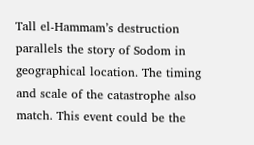Tall el-Hammam’s destruction parallels the story of Sodom in geographical location. The timing and scale of the catastrophe also match. This event could be the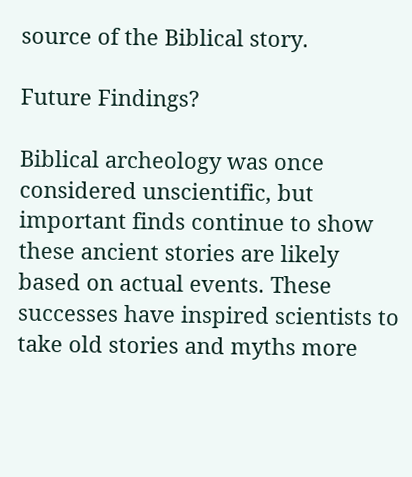source of the Biblical story.

Future Findings?

Biblical archeology was once considered unscientific, but important finds continue to show these ancient stories are likely based on actual events. These successes have inspired scientists to take old stories and myths more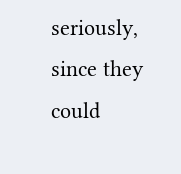seriously, since they could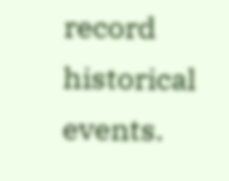record historical events.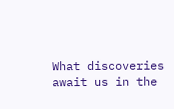What discoveries await us in the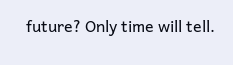future? Only time will tell.